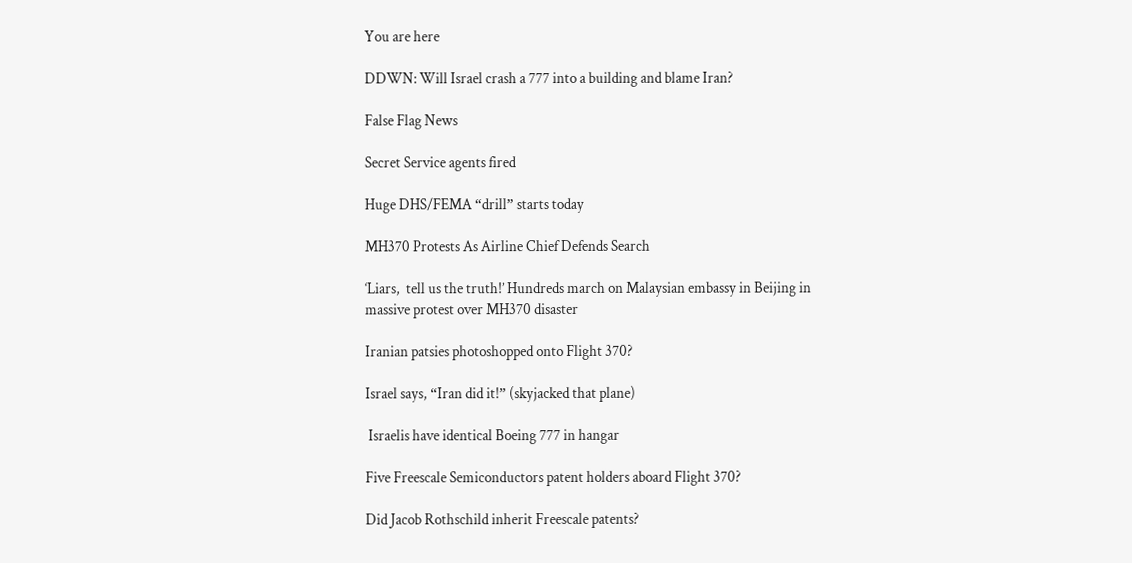You are here

DDWN: Will Israel crash a 777 into a building and blame Iran?

False Flag News

Secret Service agents fired

Huge DHS/FEMA “drill” starts today

MH370 Protests As Airline Chief Defends Search

‘Liars,  tell us the truth!’ Hundreds march on Malaysian embassy in Beijing in massive protest over MH370 disaster

Iranian patsies photoshopped onto Flight 370?

Israel says, “Iran did it!” (skyjacked that plane)

 Israelis have identical Boeing 777 in hangar

Five Freescale Semiconductors patent holders aboard Flight 370?

Did Jacob Rothschild inherit Freescale patents?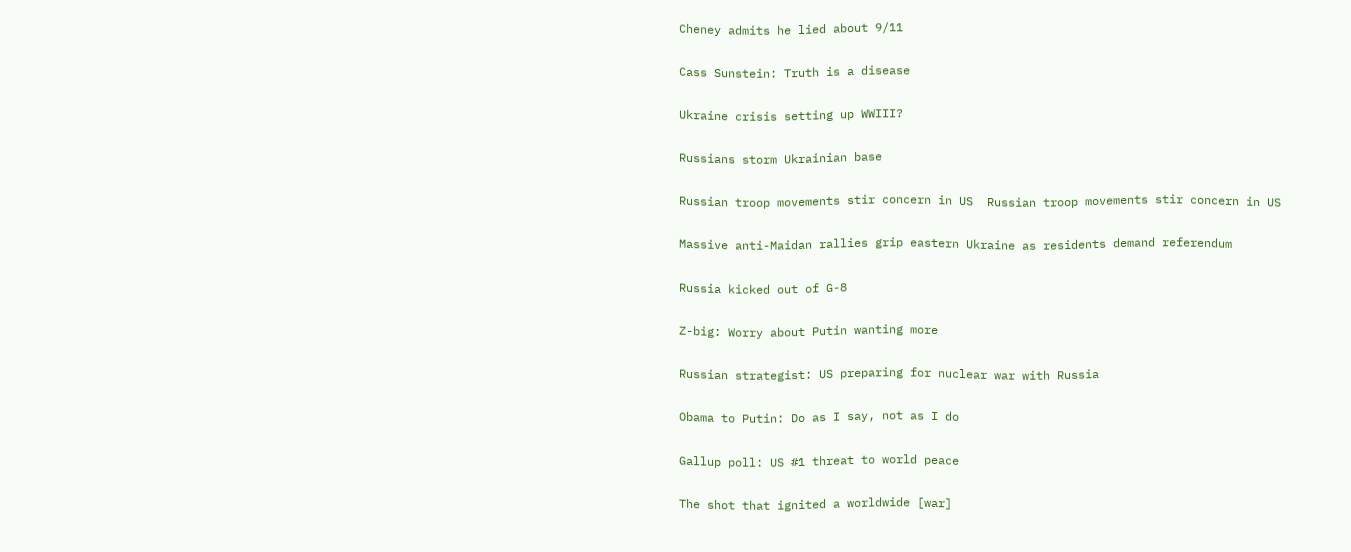Cheney admits he lied about 9/11

Cass Sunstein: Truth is a disease

Ukraine crisis setting up WWIII?

Russians storm Ukrainian base

Russian troop movements stir concern in US  Russian troop movements stir concern in US

Massive anti-Maidan rallies grip eastern Ukraine as residents demand referendum

Russia kicked out of G-8

Z-big: Worry about Putin wanting more

Russian strategist: US preparing for nuclear war with Russia

Obama to Putin: Do as I say, not as I do

Gallup poll: US #1 threat to world peace

The shot that ignited a worldwide [war]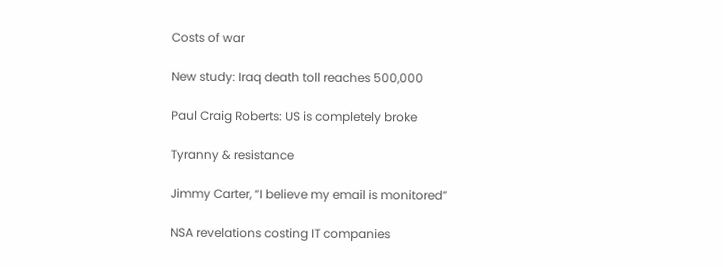Costs of war

New study: Iraq death toll reaches 500,000

Paul Craig Roberts: US is completely broke

Tyranny & resistance

Jimmy Carter, “I believe my email is monitored”

NSA revelations costing IT companies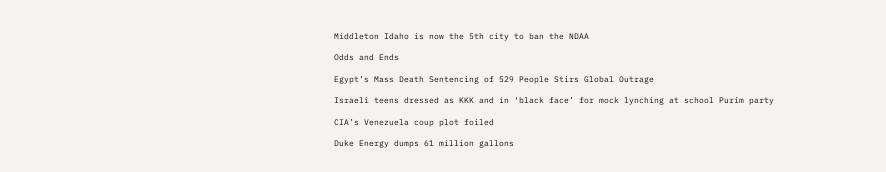Middleton Idaho is now the 5th city to ban the NDAA

Odds and Ends

Egypt’s Mass Death Sentencing of 529 People Stirs Global Outrage

Israeli teens dressed as KKK and in ‘black face’ for mock lynching at school Purim party

CIA’s Venezuela coup plot foiled

Duke Energy dumps 61 million gallons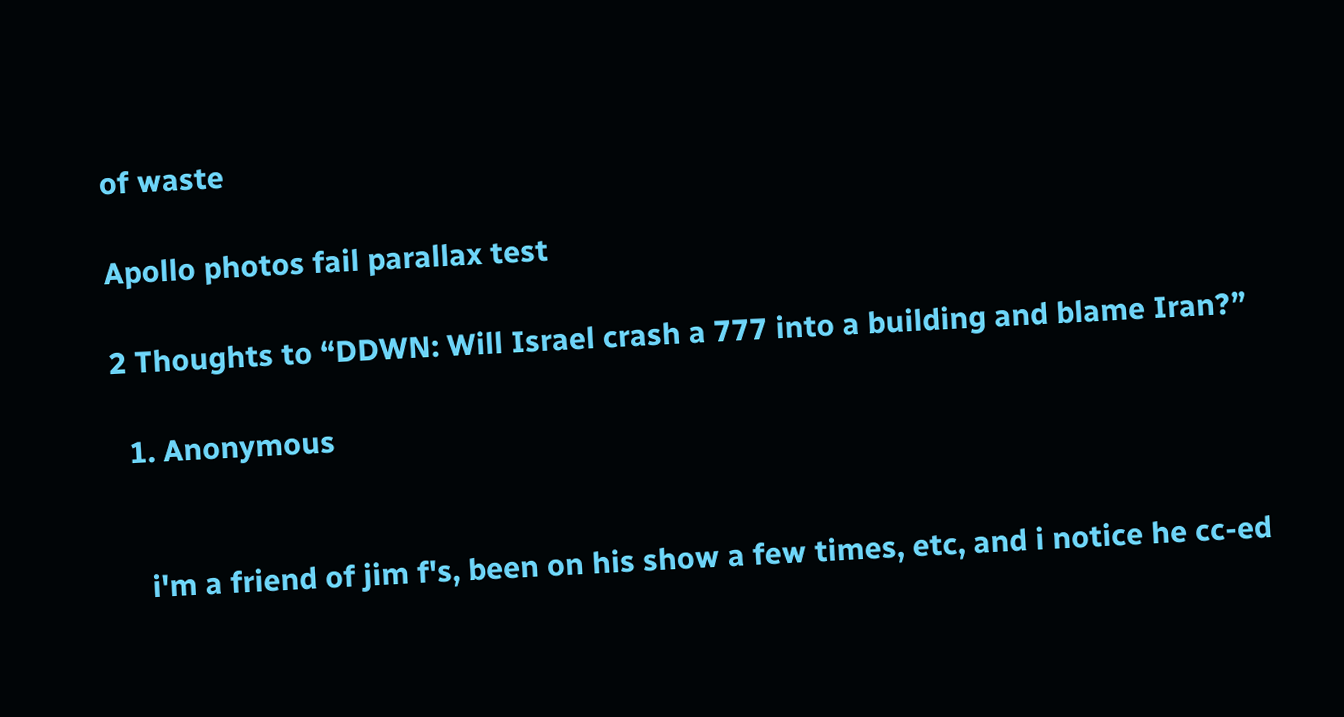of waste

Apollo photos fail parallax test

2 Thoughts to “DDWN: Will Israel crash a 777 into a building and blame Iran?”

  1. Anonymous


    i'm a friend of jim f's, been on his show a few times, etc, and i notice he cc-ed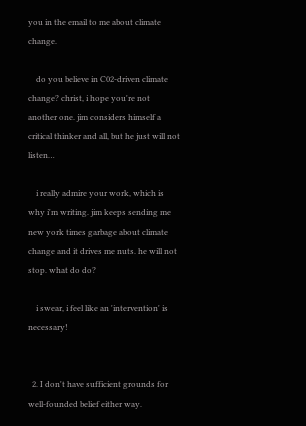you in the email to me about climate change.

    do you believe in C02-driven climate change? christ, i hope you're not another one. jim considers himself a critical thinker and all, but he just will not listen…

    i really admire your work, which is why i'm writing. jim keeps sending me new york times garbage about climate change and it drives me nuts. he will not stop. what do do?

    i swear, i feel like an 'intervention' is necessary!


  2. I don't have sufficient grounds for well-founded belief either way.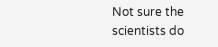Not sure the scientists do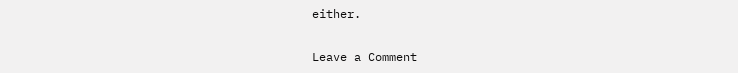either.

Leave a Comment